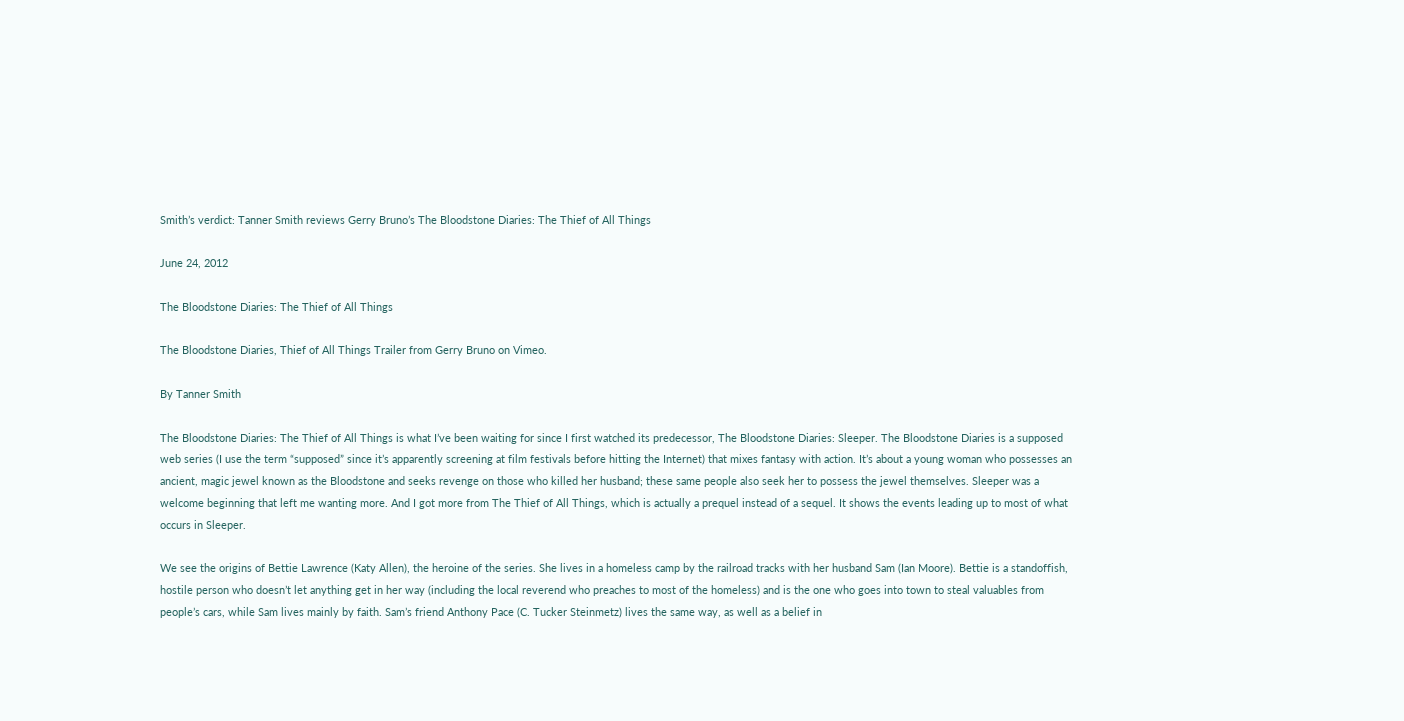Smith’s verdict: Tanner Smith reviews Gerry Bruno’s The Bloodstone Diaries: The Thief of All Things

June 24, 2012

The Bloodstone Diaries: The Thief of All Things

The Bloodstone Diaries, Thief of All Things Trailer from Gerry Bruno on Vimeo.

By Tanner Smith

The Bloodstone Diaries: The Thief of All Things is what I’ve been waiting for since I first watched its predecessor, The Bloodstone Diaries: Sleeper. The Bloodstone Diaries is a supposed web series (I use the term “supposed” since it’s apparently screening at film festivals before hitting the Internet) that mixes fantasy with action. It’s about a young woman who possesses an ancient, magic jewel known as the Bloodstone and seeks revenge on those who killed her husband; these same people also seek her to possess the jewel themselves. Sleeper was a welcome beginning that left me wanting more. And I got more from The Thief of All Things, which is actually a prequel instead of a sequel. It shows the events leading up to most of what occurs in Sleeper.

We see the origins of Bettie Lawrence (Katy Allen), the heroine of the series. She lives in a homeless camp by the railroad tracks with her husband Sam (Ian Moore). Bettie is a standoffish, hostile person who doesn’t let anything get in her way (including the local reverend who preaches to most of the homeless) and is the one who goes into town to steal valuables from people’s cars, while Sam lives mainly by faith. Sam’s friend Anthony Pace (C. Tucker Steinmetz) lives the same way, as well as a belief in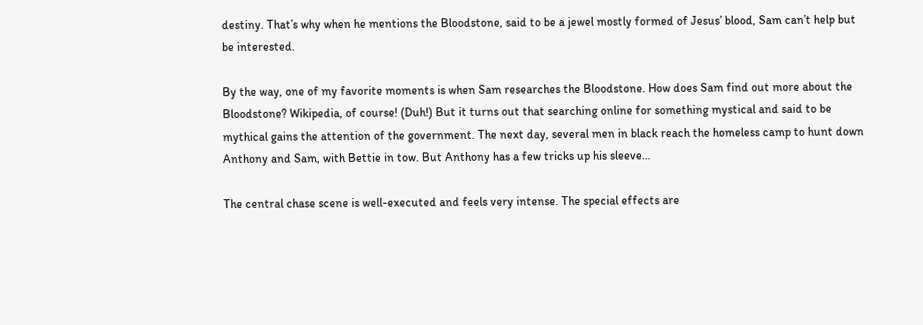destiny. That’s why when he mentions the Bloodstone, said to be a jewel mostly formed of Jesus’ blood, Sam can’t help but be interested.

By the way, one of my favorite moments is when Sam researches the Bloodstone. How does Sam find out more about the Bloodstone? Wikipedia, of course! (Duh!) But it turns out that searching online for something mystical and said to be mythical gains the attention of the government. The next day, several men in black reach the homeless camp to hunt down Anthony and Sam, with Bettie in tow. But Anthony has a few tricks up his sleeve…

The central chase scene is well-executed and feels very intense. The special effects are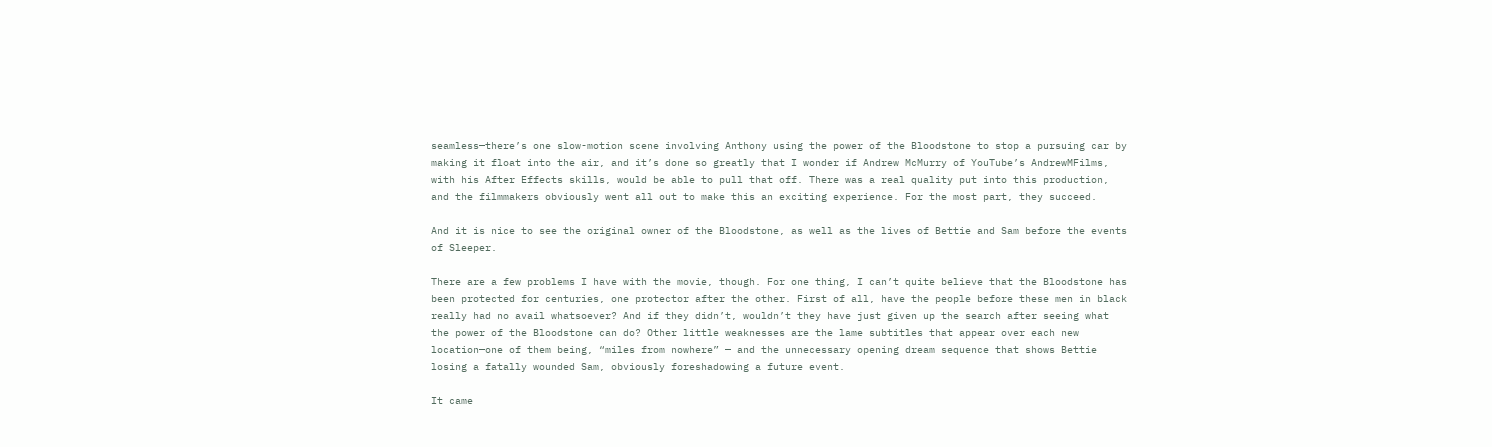seamless—there’s one slow-motion scene involving Anthony using the power of the Bloodstone to stop a pursuing car by making it float into the air, and it’s done so greatly that I wonder if Andrew McMurry of YouTube’s AndrewMFilms, with his After Effects skills, would be able to pull that off. There was a real quality put into this production, and the filmmakers obviously went all out to make this an exciting experience. For the most part, they succeed.

And it is nice to see the original owner of the Bloodstone, as well as the lives of Bettie and Sam before the events of Sleeper.

There are a few problems I have with the movie, though. For one thing, I can’t quite believe that the Bloodstone has been protected for centuries, one protector after the other. First of all, have the people before these men in black really had no avail whatsoever? And if they didn’t, wouldn’t they have just given up the search after seeing what the power of the Bloodstone can do? Other little weaknesses are the lame subtitles that appear over each new location—one of them being, “miles from nowhere” — and the unnecessary opening dream sequence that shows Bettie losing a fatally wounded Sam, obviously foreshadowing a future event.

It came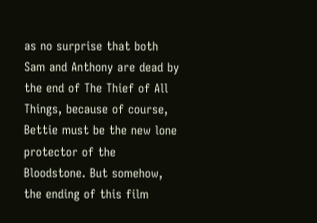as no surprise that both Sam and Anthony are dead by the end of The Thief of All Things, because of course, Bettie must be the new lone protector of the Bloodstone. But somehow, the ending of this film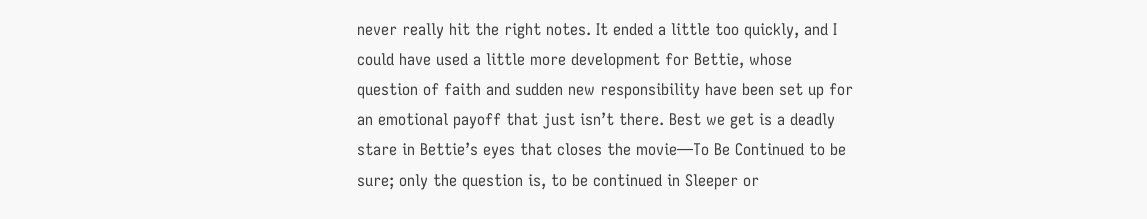never really hit the right notes. It ended a little too quickly, and I could have used a little more development for Bettie, whose question of faith and sudden new responsibility have been set up for an emotional payoff that just isn’t there. Best we get is a deadly stare in Bettie’s eyes that closes the movie—To Be Continued to be sure; only the question is, to be continued in Sleeper or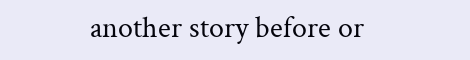another story before or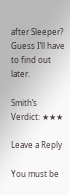after Sleeper? Guess I’ll have to find out later.

Smith’s Verdict: ★★★

Leave a Reply

You must be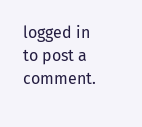logged in to post a comment.